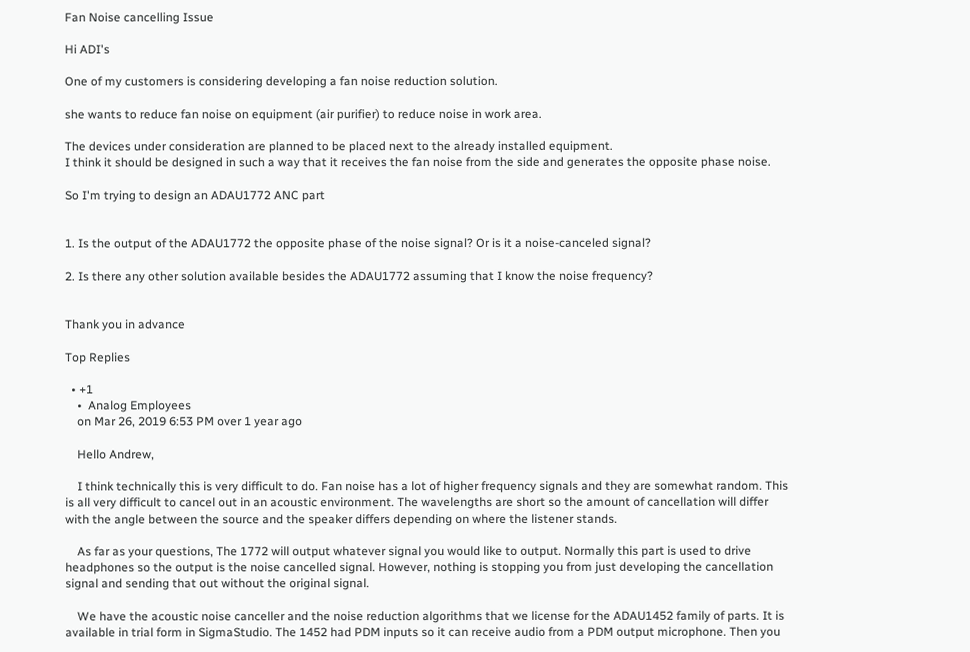Fan Noise cancelling Issue

Hi ADI's

One of my customers is considering developing a fan noise reduction solution.

she wants to reduce fan noise on equipment (air purifier) to reduce noise in work area.

The devices under consideration are planned to be placed next to the already installed equipment.
I think it should be designed in such a way that it receives the fan noise from the side and generates the opposite phase noise.

So I'm trying to design an ADAU1772 ANC part


1. Is the output of the ADAU1772 the opposite phase of the noise signal? Or is it a noise-canceled signal?

2. Is there any other solution available besides the ADAU1772 assuming that I know the noise frequency?


Thank you in advance

Top Replies

  • +1
    •  Analog Employees
    on Mar 26, 2019 6:53 PM over 1 year ago

    Hello Andrew,

    I think technically this is very difficult to do. Fan noise has a lot of higher frequency signals and they are somewhat random. This is all very difficult to cancel out in an acoustic environment. The wavelengths are short so the amount of cancellation will differ with the angle between the source and the speaker differs depending on where the listener stands.

    As far as your questions, The 1772 will output whatever signal you would like to output. Normally this part is used to drive headphones so the output is the noise cancelled signal. However, nothing is stopping you from just developing the cancellation signal and sending that out without the original signal.

    We have the acoustic noise canceller and the noise reduction algorithms that we license for the ADAU1452 family of parts. It is available in trial form in SigmaStudio. The 1452 had PDM inputs so it can receive audio from a PDM output microphone. Then you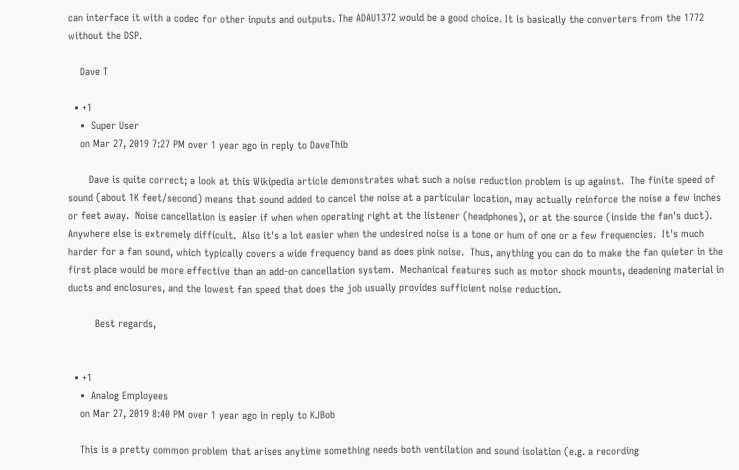can interface it with a codec for other inputs and outputs. The ADAU1372 would be a good choice. It is basically the converters from the 1772 without the DSP.

    Dave T

  • +1
    •  Super User
    on Mar 27, 2019 7:27 PM over 1 year ago in reply to DaveThib

       Dave is quite correct; a look at this Wikipedia article demonstrates what such a noise reduction problem is up against.  The finite speed of sound (about 1K feet/second) means that sound added to cancel the noise at a particular location, may actually reinforce the noise a few inches or feet away.  Noise cancellation is easier if when when operating right at the listener (headphones), or at the source (inside the fan's duct).  Anywhere else is extremely difficult.  Also it's a lot easier when the undesired noise is a tone or hum of one or a few frequencies.  It's much harder for a fan sound, which typically covers a wide frequency band as does pink noise.  Thus, anything you can do to make the fan quieter in the first place would be more effective than an add-on cancellation system.  Mechanical features such as motor shock mounts, deadening material in ducts and enclosures, and the lowest fan speed that does the job usually provides sufficient noise reduction.

         Best regards,


  • +1
    •  Analog Employees
    on Mar 27, 2019 8:40 PM over 1 year ago in reply to KJBob

    This is a pretty common problem that arises anytime something needs both ventilation and sound isolation (e.g. a recording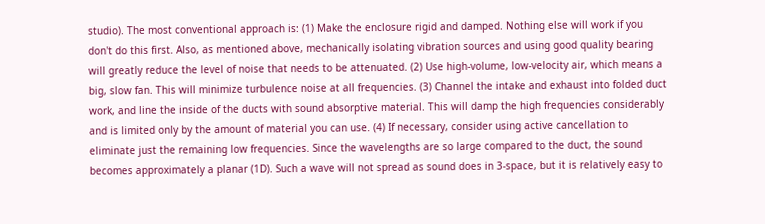studio). The most conventional approach is: (1) Make the enclosure rigid and damped. Nothing else will work if you don't do this first. Also, as mentioned above, mechanically isolating vibration sources and using good quality bearing will greatly reduce the level of noise that needs to be attenuated. (2) Use high-volume, low-velocity air, which means a big, slow fan. This will minimize turbulence noise at all frequencies. (3) Channel the intake and exhaust into folded duct work, and line the inside of the ducts with sound absorptive material. This will damp the high frequencies considerably and is limited only by the amount of material you can use. (4) If necessary, consider using active cancellation to eliminate just the remaining low frequencies. Since the wavelengths are so large compared to the duct, the sound becomes approximately a planar (1D). Such a wave will not spread as sound does in 3-space, but it is relatively easy to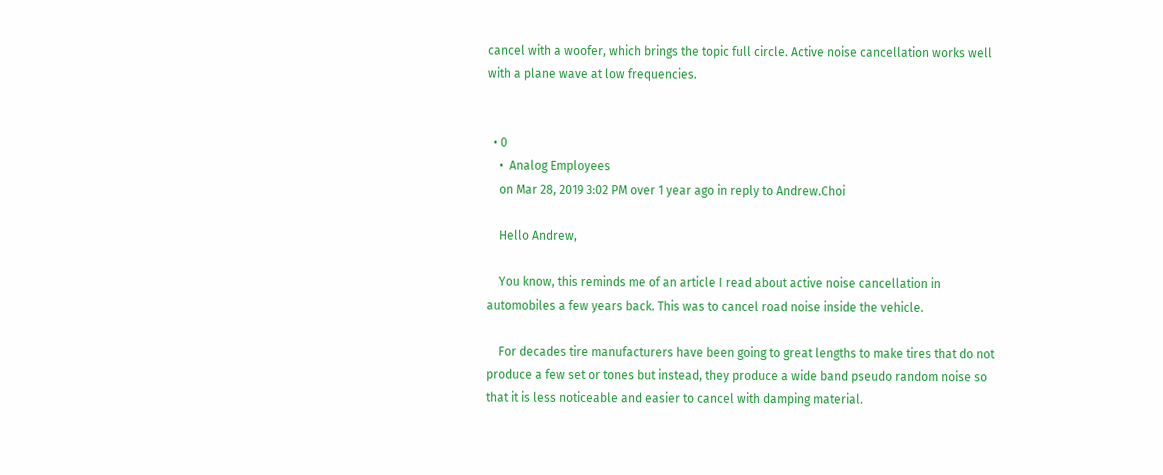cancel with a woofer, which brings the topic full circle. Active noise cancellation works well with a plane wave at low frequencies.


  • 0
    •  Analog Employees
    on Mar 28, 2019 3:02 PM over 1 year ago in reply to Andrew.Choi

    Hello Andrew,

    You know, this reminds me of an article I read about active noise cancellation in automobiles a few years back. This was to cancel road noise inside the vehicle.

    For decades tire manufacturers have been going to great lengths to make tires that do not produce a few set or tones but instead, they produce a wide band pseudo random noise so that it is less noticeable and easier to cancel with damping material.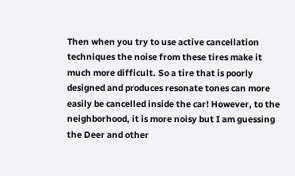Then when you try to use active cancellation techniques the noise from these tires make it much more difficult. So a tire that is poorly designed and produces resonate tones can more easily be cancelled inside the car! However, to the neighborhood, it is more noisy but I am guessing the Deer and other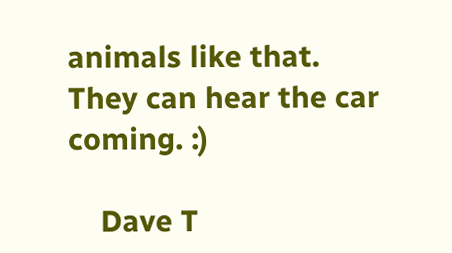animals like that. They can hear the car coming. :)

    Dave T